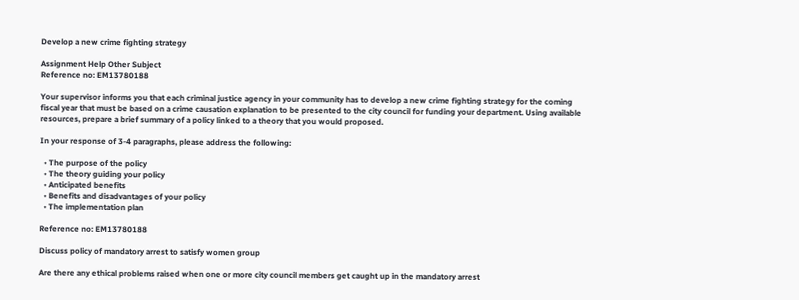Develop a new crime fighting strategy

Assignment Help Other Subject
Reference no: EM13780188

Your supervisor informs you that each criminal justice agency in your community has to develop a new crime fighting strategy for the coming fiscal year that must be based on a crime causation explanation to be presented to the city council for funding your department. Using available resources, prepare a brief summary of a policy linked to a theory that you would proposed.

In your response of 3-4 paragraphs, please address the following:

  • The purpose of the policy
  • The theory guiding your policy
  • Anticipated benefits
  • Benefits and disadvantages of your policy
  • The implementation plan

Reference no: EM13780188

Discuss policy of mandatory arrest to satisfy women group

Are there any ethical problems raised when one or more city council members get caught up in the mandatory arrest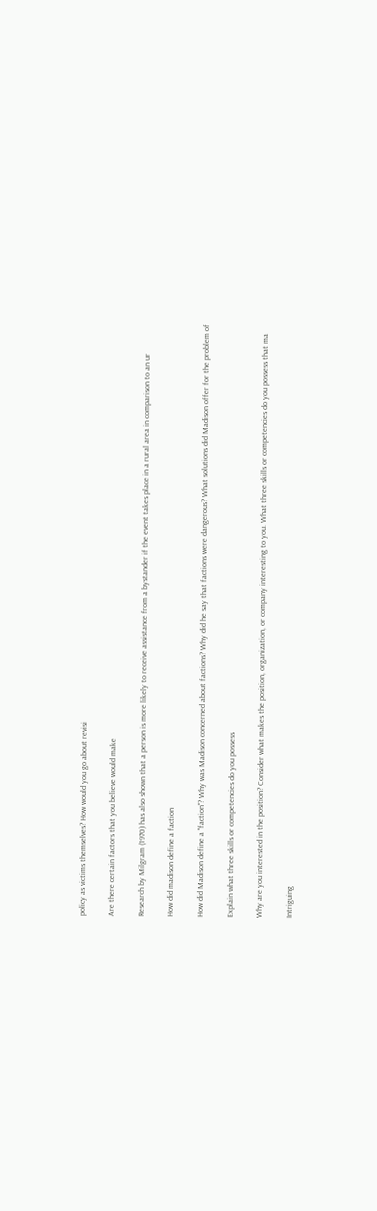policy as victims themselves? How would you go about revisi

Are there certain factors that you believe would make

Research by Milgram (1970) has also shown that a person is more likely to receive assistance from a bystander if the event takes place in a rural area in comparison to an ur

How did madison define a faction

How did Madison define a "faction"? Why was Madison concerned about factions? Why did he say that factions were dangerous? What solutions did Madison offer for the problem of

Explain what three skills or competencies do you possess

Why are you interested in the position? Consider what makes the position, organization, or company interesting to you. What three skills or competencies do you possess that ma

Intriguing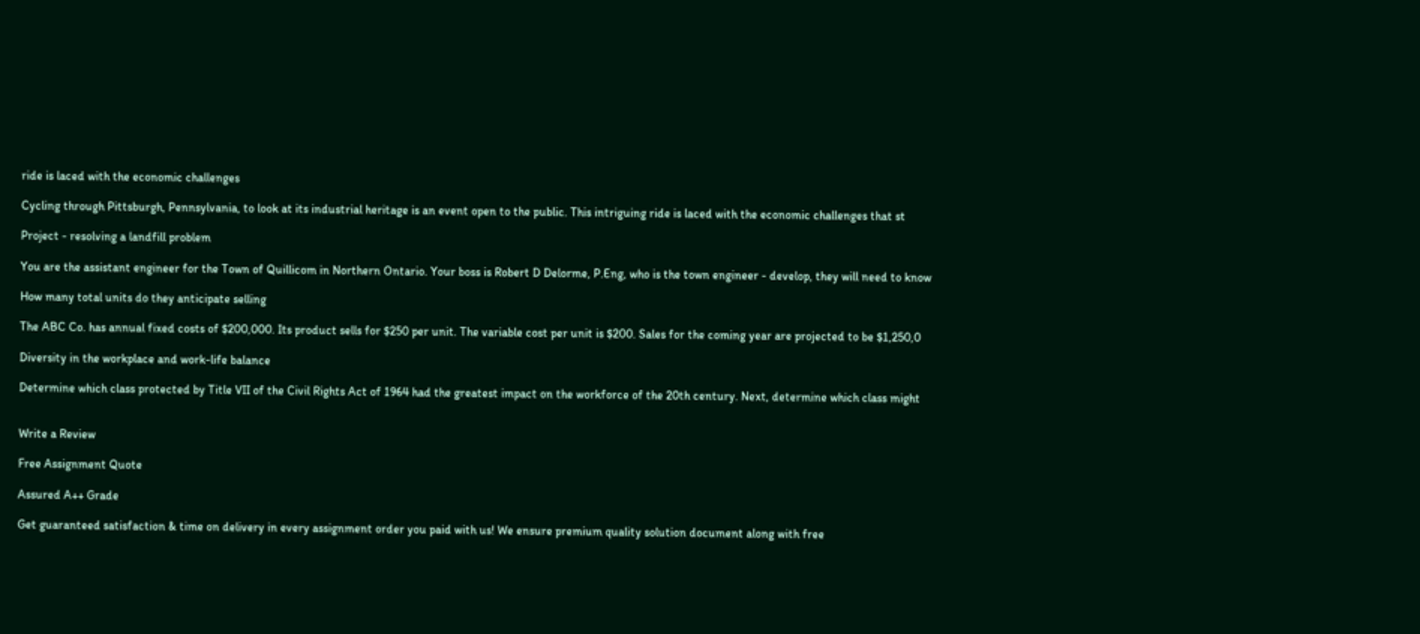ride is laced with the economic challenges

Cycling through Pittsburgh, Pennsylvania, to look at its industrial heritage is an event open to the public. This intriguing ride is laced with the economic challenges that st

Project - resolving a landfill problem

You are the assistant engineer for the Town of Quillicom in Northern Ontario. Your boss is Robert D Delorme, P.Eng, who is the town engineer - develop, they will need to know

How many total units do they anticipate selling

The ABC Co. has annual fixed costs of $200,000. Its product sells for $250 per unit. The variable cost per unit is $200. Sales for the coming year are projected to be $1,250,0

Diversity in the workplace and work-life balance

Determine which class protected by Title VII of the Civil Rights Act of 1964 had the greatest impact on the workforce of the 20th century. Next, determine which class might


Write a Review

Free Assignment Quote

Assured A++ Grade

Get guaranteed satisfaction & time on delivery in every assignment order you paid with us! We ensure premium quality solution document along with free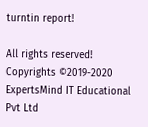turntin report!

All rights reserved! Copyrights ©2019-2020 ExpertsMind IT Educational Pvt Ltd